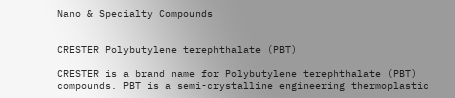Nano & Specialty Compounds


CRESTER Polybutylene terephthalate (PBT)

CRESTER is a brand name for Polybutylene terephthalate (PBT) compounds. PBT is a semi-crystalline engineering thermoplastic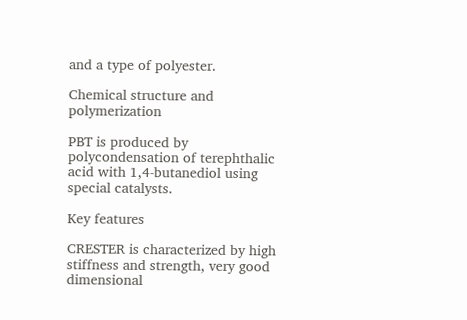and a type of polyester.

Chemical structure and polymerization

PBT is produced by polycondensation of terephthalic acid with 1,4-butanediol using special catalysts.

Key features

CRESTER is characterized by high stiffness and strength, very good dimensional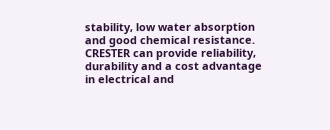stability, low water absorption and good chemical resistance.
CRESTER can provide reliability, durability and a cost advantage in electrical and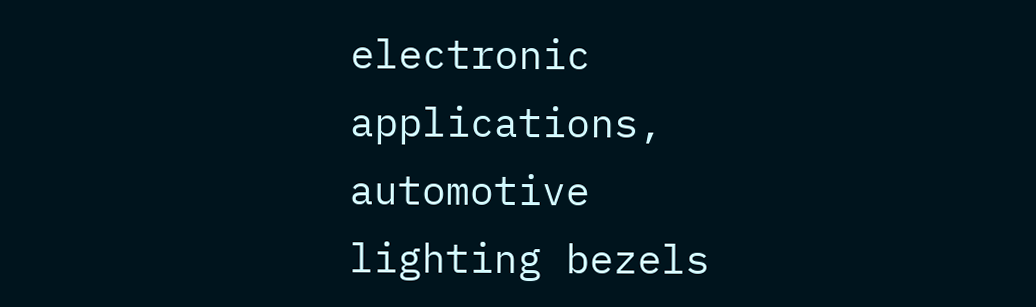electronic applications, automotive lighting bezels